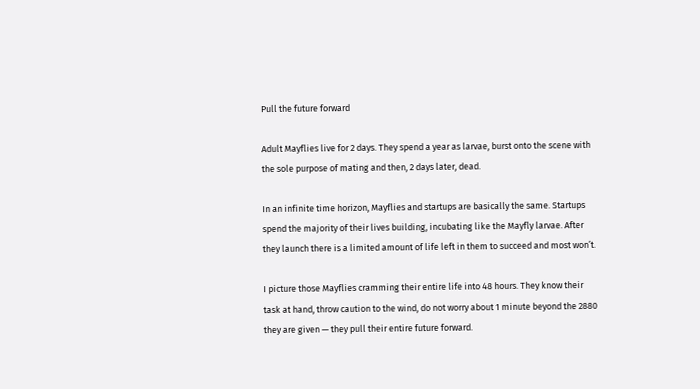Pull the future forward

Adult Mayflies live for 2 days. They spend a year as larvae, burst onto the scene with the sole purpose of mating and then, 2 days later, dead.

In an infinite time horizon, Mayflies and startups are basically the same. Startups spend the majority of their lives building, incubating like the Mayfly larvae. After they launch there is a limited amount of life left in them to succeed and most won’t.

I picture those Mayflies cramming their entire life into 48 hours. They know their task at hand, throw caution to the wind, do not worry about 1 minute beyond the 2880 they are given — they pull their entire future forward.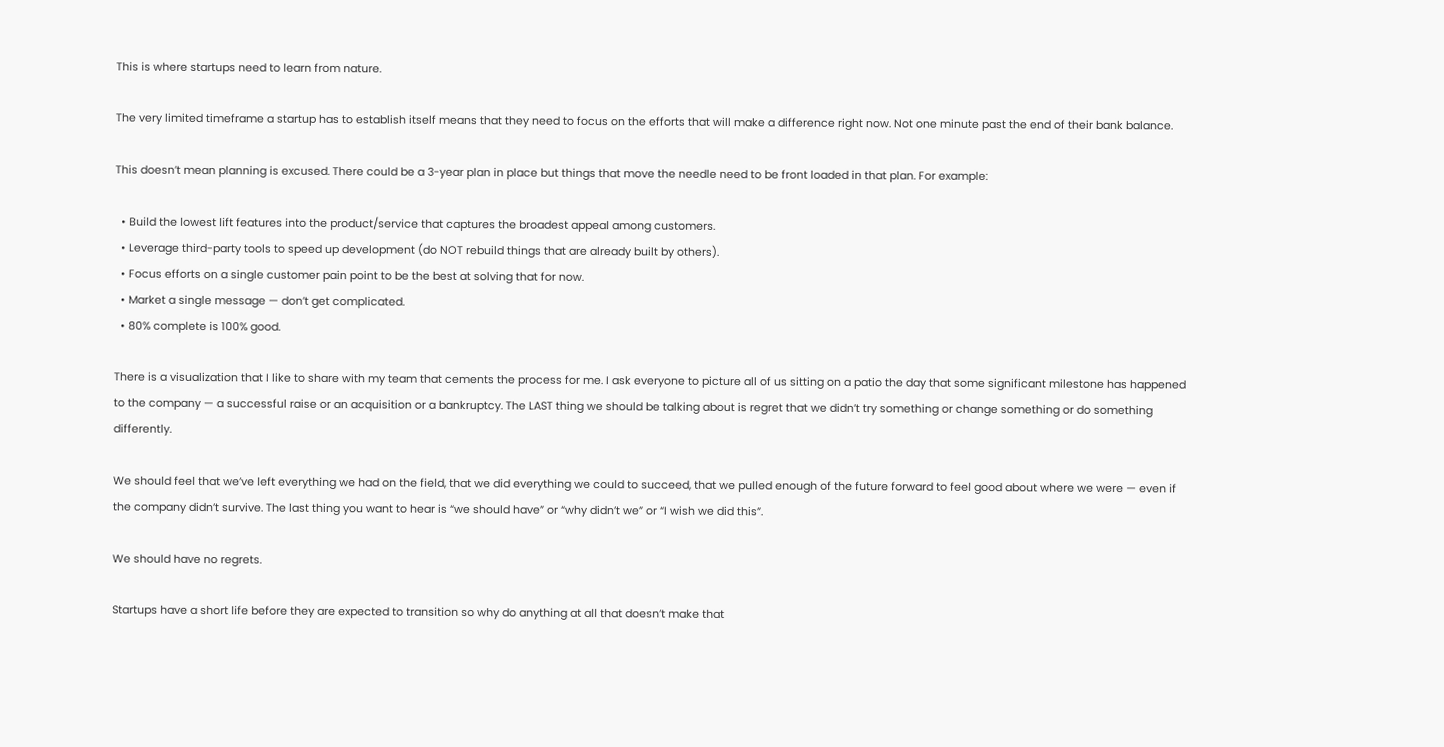This is where startups need to learn from nature.

The very limited timeframe a startup has to establish itself means that they need to focus on the efforts that will make a difference right now. Not one minute past the end of their bank balance.

This doesn’t mean planning is excused. There could be a 3-year plan in place but things that move the needle need to be front loaded in that plan. For example:

  • Build the lowest lift features into the product/service that captures the broadest appeal among customers.
  • Leverage third-party tools to speed up development (do NOT rebuild things that are already built by others).
  • Focus efforts on a single customer pain point to be the best at solving that for now.
  • Market a single message — don’t get complicated.
  • 80% complete is 100% good.

There is a visualization that I like to share with my team that cements the process for me. I ask everyone to picture all of us sitting on a patio the day that some significant milestone has happened to the company — a successful raise or an acquisition or a bankruptcy. The LAST thing we should be talking about is regret that we didn’t try something or change something or do something differently.

We should feel that we’ve left everything we had on the field, that we did everything we could to succeed, that we pulled enough of the future forward to feel good about where we were — even if the company didn’t survive. The last thing you want to hear is “we should have” or “why didn’t we” or “I wish we did this”.

We should have no regrets.

Startups have a short life before they are expected to transition so why do anything at all that doesn’t make that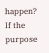happen? If the purpose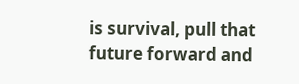is survival, pull that future forward and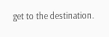get to the destination.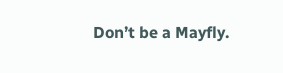Don’t be a Mayfly.